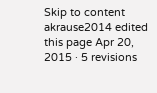Skip to content
akrause2014 edited this page Apr 20, 2015 · 5 revisions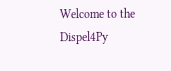Welcome to the Dispel4Py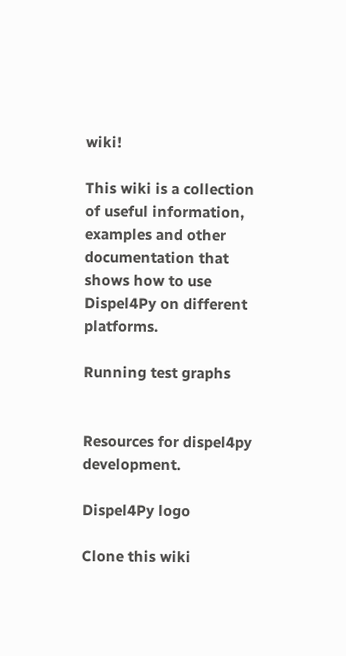wiki!

This wiki is a collection of useful information, examples and other documentation that shows how to use Dispel4Py on different platforms.

Running test graphs


Resources for dispel4py development.

Dispel4Py logo

Clone this wiki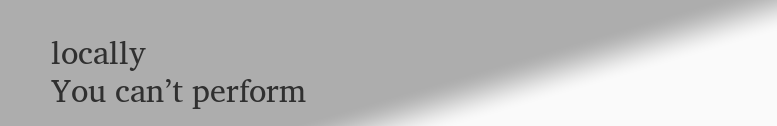locally
You can’t perform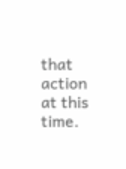that action at this time.